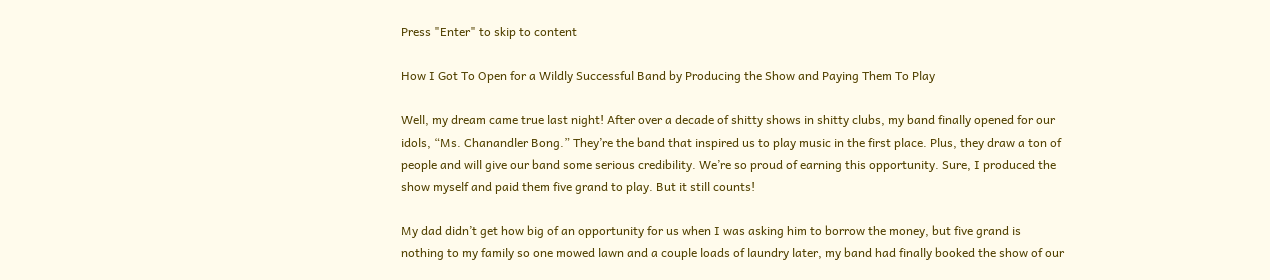Press "Enter" to skip to content

How I Got To Open for a Wildly Successful Band by Producing the Show and Paying Them To Play

Well, my dream came true last night! After over a decade of shitty shows in shitty clubs, my band finally opened for our idols, “Ms. Chanandler Bong.” They’re the band that inspired us to play music in the first place. Plus, they draw a ton of people and will give our band some serious credibility. We’re so proud of earning this opportunity. Sure, I produced the show myself and paid them five grand to play. But it still counts!

My dad didn’t get how big of an opportunity for us when I was asking him to borrow the money, but five grand is nothing to my family so one mowed lawn and a couple loads of laundry later, my band had finally booked the show of our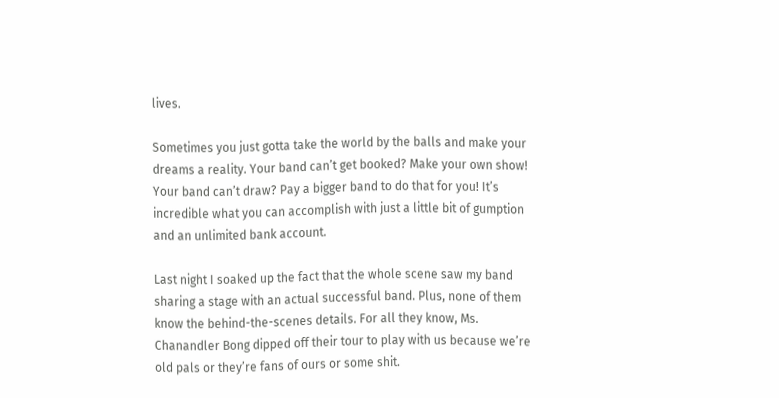lives.

Sometimes you just gotta take the world by the balls and make your dreams a reality. Your band can’t get booked? Make your own show! Your band can’t draw? Pay a bigger band to do that for you! It’s incredible what you can accomplish with just a little bit of gumption and an unlimited bank account.

Last night I soaked up the fact that the whole scene saw my band sharing a stage with an actual successful band. Plus, none of them know the behind-the-scenes details. For all they know, Ms. Chanandler Bong dipped off their tour to play with us because we’re old pals or they’re fans of ours or some shit.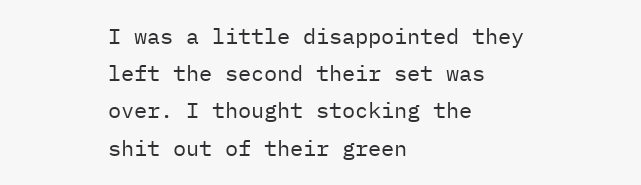I was a little disappointed they left the second their set was over. I thought stocking the shit out of their green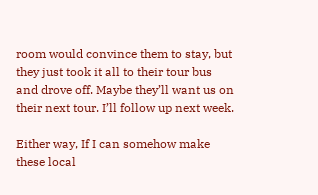room would convince them to stay, but they just took it all to their tour bus and drove off. Maybe they’ll want us on their next tour. I’ll follow up next week.

Either way, If I can somehow make these local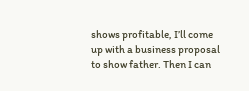shows profitable, I’ll come up with a business proposal to show father. Then I can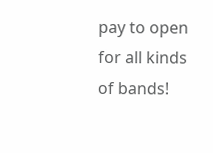pay to open for all kinds of bands!